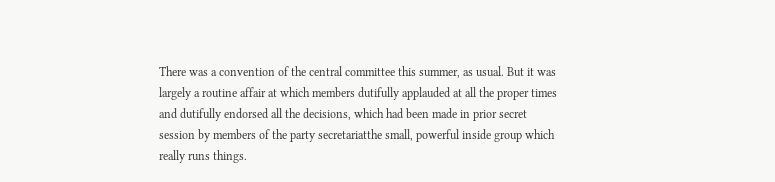There was a convention of the central committee this summer, as usual. But it was largely a routine affair at which members dutifully applauded at all the proper times and dutifully endorsed all the decisions, which had been made in prior secret session by members of the party secretariatthe small, powerful inside group which really runs things.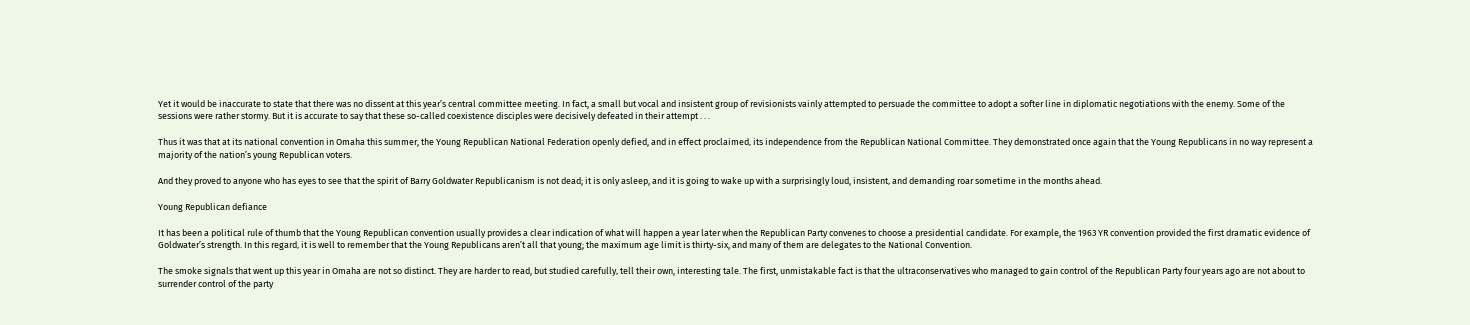Yet it would be inaccurate to state that there was no dissent at this year’s central committee meeting. In fact, a small but vocal and insistent group of revisionists vainly attempted to persuade the committee to adopt a softer line in diplomatic negotiations with the enemy. Some of the sessions were rather stormy. But it is accurate to say that these so-called coexistence disciples were decisively defeated in their attempt . . .

Thus it was that at its national convention in Omaha this summer, the Young Republican National Federation openly defied, and in effect proclaimed‚ its independence from the Republican National Committee. They demonstrated once again that the Young Republicans in no way represent a majority of the nation’s young Republican voters.

And they proved to anyone who has eyes to see that the spirit of Barry Goldwater Republicanism is not dead; it is only asleep, and it is going to wake up with a surprisingly loud, insistent‚ and demanding roar sometime in the months ahead.

Young Republican defiance

It has been a political rule of thumb that the Young Republican convention usually provides a clear indication of what will happen a year later when the Republican Party convenes to choose a presidential candidate. For example, the 1963 YR convention provided the first dramatic evidence of Goldwater’s strength. In this regard‚ it is well to remember that the Young Republicans aren’t all that young; the maximum age limit is thirty-six, and many of them are delegates to the National Convention.

The smoke signals that went up this year in Omaha are not so distinct. They are harder to read, but studied carefully‚ tell their own, interesting tale. The first, unmistakable fact is that the ultraconservatives who managed to gain control of the Republican Party four years ago are not about to surrender control of the party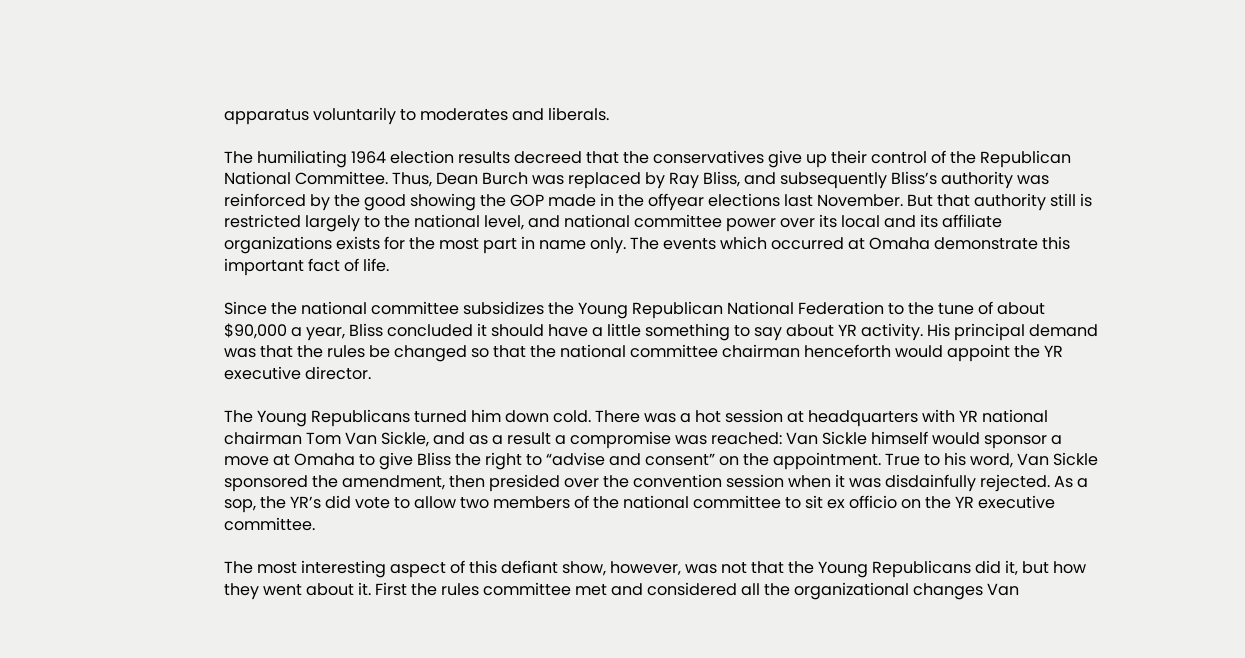apparatus voluntarily to moderates and liberals.

The humiliating 1964 election results decreed that the conservatives give up their control of the Republican National Committee. Thus, Dean Burch was replaced by Ray Bliss, and subsequently Bliss’s authority was reinforced by the good showing the GOP made in the offyear elections last November. But that authority still is restricted largely to the national level, and national committee power over its local and its affiliate organizations exists for the most part in name only. The events which occurred at Omaha demonstrate this important fact of life.

Since the national committee subsidizes the Young Republican National Federation to the tune of about $90,000 a year, Bliss concluded it should have a little something to say about YR activity. His principal demand was that the rules be changed so that the national committee chairman henceforth would appoint the YR executive director.

The Young Republicans turned him down cold. There was a hot session at headquarters with YR national chairman Tom Van Sickle, and as a result a compromise was reached: Van Sickle himself would sponsor a move at Omaha to give Bliss the right to “advise and consent” on the appointment. True to his word, Van Sickle sponsored the amendment, then presided over the convention session when it was disdainfully rejected. As a sop, the YR’s did vote to allow two members of the national committee to sit ex officio on the YR executive committee.

The most interesting aspect of this defiant show, however‚ was not that the Young Republicans did it‚ but how they went about it. First the rules committee met and considered all the organizational changes Van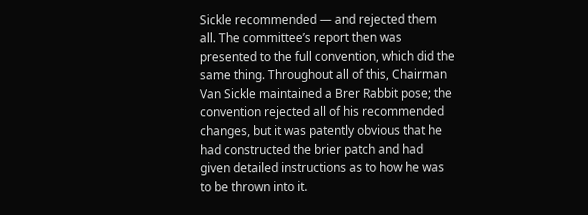Sickle recommended — and rejected them all. The committee’s report then was presented to the full convention, which did the same thing. Throughout all of this, Chairman Van Sickle maintained a Brer Rabbit pose; the convention rejected all of his recommended changes, but it was patently obvious that he had constructed the brier patch and had given detailed instructions as to how he was to be thrown into it.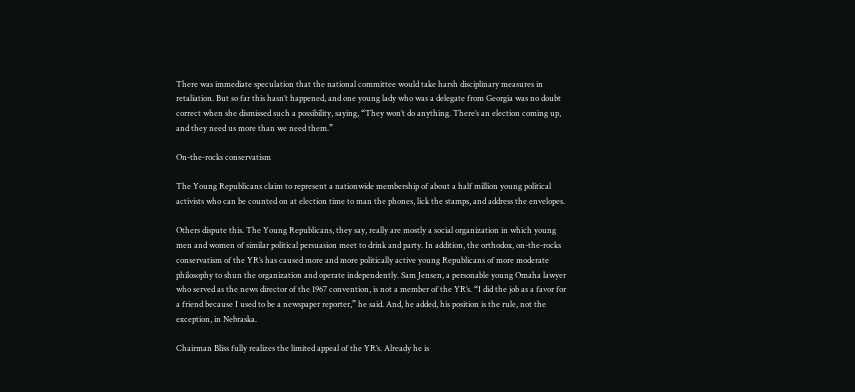There was immediate speculation that the national committee would take harsh disciplinary measures in retaliation. But so far this hasn’t happened, and one young lady who was a delegate from Georgia was no doubt correct when she dismissed such a possibility, saying, “They won’t do anything. There’s an election coming up, and they need us more than we need them.”

On-the-rocks conservatism

The Young Republicans claim to represent a nationwide membership of about a half million young political activists who can be counted on at election time to man the phones, lick the stamps, and address the envelopes.

Others dispute this. The Young Republicans, they say, really are mostly a social organization in which young men and women of similar political persuasion meet to drink and party. In addition, the orthodox, on-the-rocks conservatism of the YR’s has caused more and more politically active young Republicans of more moderate philosophy to shun the organization and operate independently. Sam Jensen, a personable young Omaha lawyer who served as the news director of the 1967 convention, is not a member of the YR’s. “I did the job as a favor for a friend because I used to be a newspaper reporter,” he said. And, he added, his position is the rule, not the exception, in Nebraska.

Chairman Bliss fully realizes the limited appeal of the YR’s. Already he is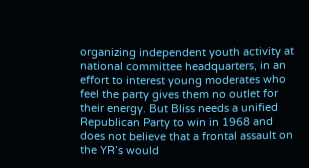organizing independent youth activity at national committee headquarters, in an effort to interest young moderates who feel the party gives them no outlet for their energy. But Bliss needs a unified Republican Party to win in 1968 and does not believe that a frontal assault on the YR’s would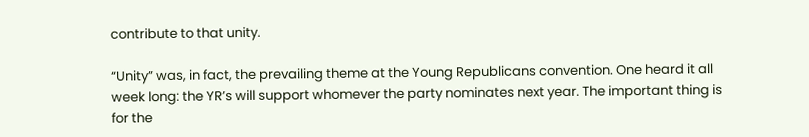contribute to that unity.

“Unity” was, in fact, the prevailing theme at the Young Republicans convention. One heard it all week long: the YR’s will support whomever the party nominates next year. The important thing is for the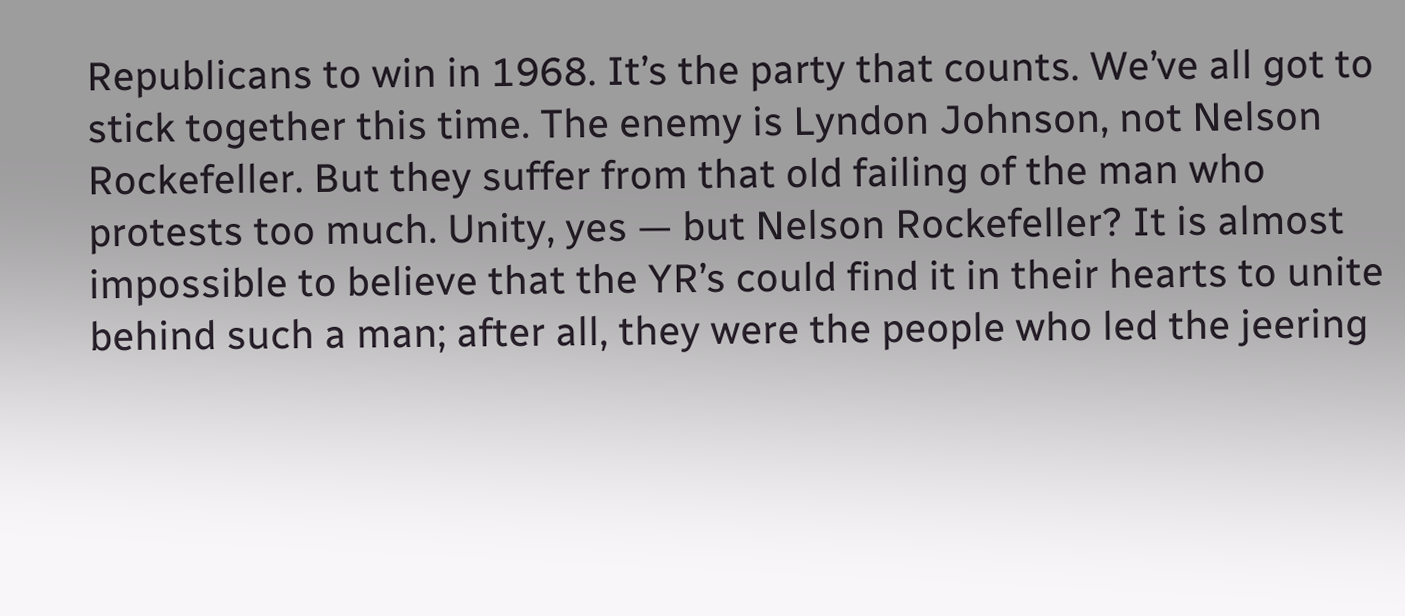Republicans to win in 1968. It’s the party that counts. We’ve all got to stick together this time. The enemy is Lyndon Johnson, not Nelson Rockefeller. But they suffer from that old failing of the man who protests too much. Unity‚ yes — but Nelson Rockefeller? It is almost impossible to believe that the YR’s could find it in their hearts to unite behind such a man; after all, they were the people who led the jeering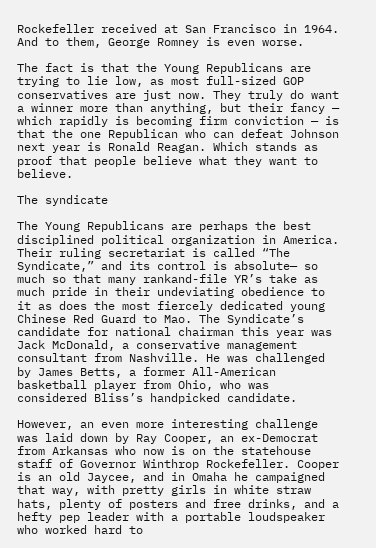Rockefeller received at San Francisco in 1964. And to them‚ George Romney is even worse.

The fact is that the Young Republicans are trying to lie low, as most full-sized GOP conservatives are just now. They truly do want a winner more than anything, but their fancy — which rapidly is becoming firm conviction — is that the one Republican who can defeat Johnson next year is Ronald Reagan. Which stands as proof that people believe what they want to believe.

The syndicate

The Young Republicans are perhaps the best disciplined political organization in America. Their ruling secretariat is called “The Syndicate,” and its control is absolute— so much so that many rankand-file YR’s take as much pride in their undeviating obedience to it as does the most fiercely dedicated young Chinese Red Guard to Mao. The Syndicate’s candidate for national chairman this year was Jack McDonald, a conservative management consultant from Nashville. He was challenged by James Betts, a former All-American basketball player from Ohio‚ who was considered Bliss’s handpicked candidate.

However, an even more interesting challenge was laid down by Ray Cooper, an ex-Democrat from Arkansas who now is on the statehouse staff of Governor Winthrop Rockefeller. Cooper is an old Jaycee‚ and in Omaha he campaigned that way‚ with pretty girls in white straw hats, plenty of posters and free drinks‚ and a hefty pep leader with a portable loudspeaker who worked hard to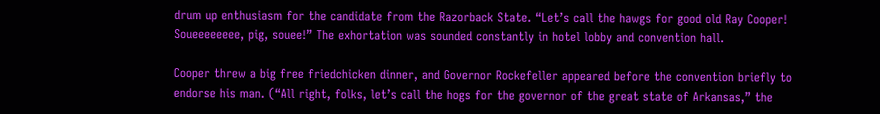drum up enthusiasm for the candidate from the Razorback State. “Let’s call the hawgs for good old Ray Cooper! Soueeeeeeee, pig‚ souee!” The exhortation was sounded constantly in hotel lobby and convention hall.

Cooper threw a big free friedchicken dinner, and Governor Rockefeller appeared before the convention briefly to endorse his man. (“All right, folks‚ let’s call the hogs for the governor of the great state of Arkansas,” the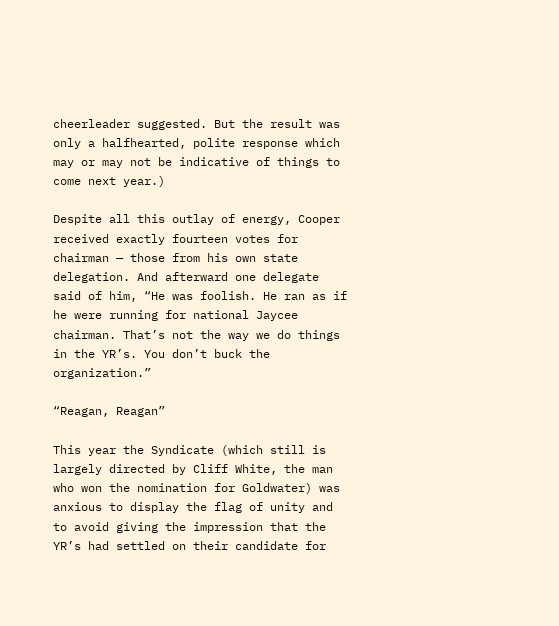cheerleader suggested. But the result was only a halfhearted‚ polite response which may or may not be indicative of things to come next year.)

Despite all this outlay of energy‚ Cooper received exactly fourteen votes for chairman — those from his own state delegation. And afterward one delegate said of him, “He was foolish. He ran as if he were running for national Jaycee chairman. That’s not the way we do things in the YR’s. You don’t buck the organization.”

“Reagan, Reagan”

This year the Syndicate (which still is largely directed by Cliff White, the man who won the nomination for Goldwater) was anxious to display the flag of unity and to avoid giving the impression that the YR’s had settled on their candidate for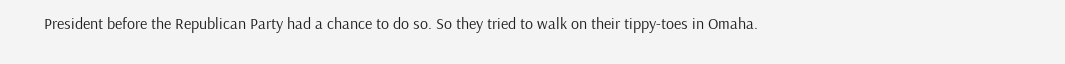President before the Republican Party had a chance to do so. So they tried to walk on their tippy-toes in Omaha.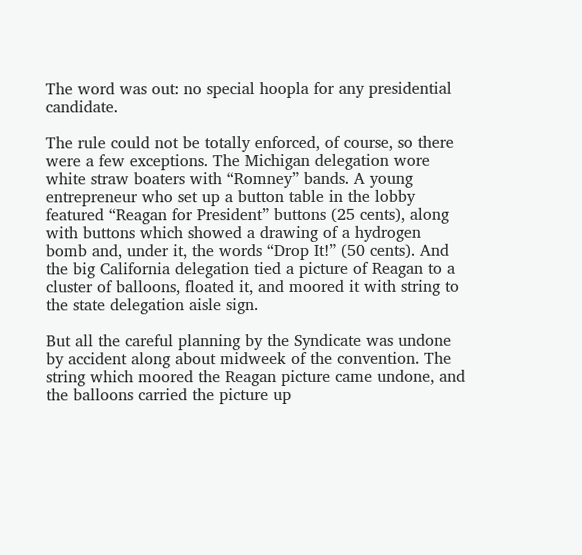The word was out: no special hoopla for any presidential candidate.

The rule could not be totally enforced, of course, so there were a few exceptions. The Michigan delegation wore white straw boaters with “Romney” bands. A young entrepreneur who set up a button table in the lobby featured “Reagan for President” buttons (25 cents), along with buttons which showed a drawing of a hydrogen bomb and, under it‚ the words “Drop It!” (50 cents). And the big California delegation tied a picture of Reagan to a cluster of balloons, floated it, and moored it with string to the state delegation aisle sign.

But all the careful planning by the Syndicate was undone by accident along about midweek of the convention. The string which moored the Reagan picture came undone, and the balloons carried the picture up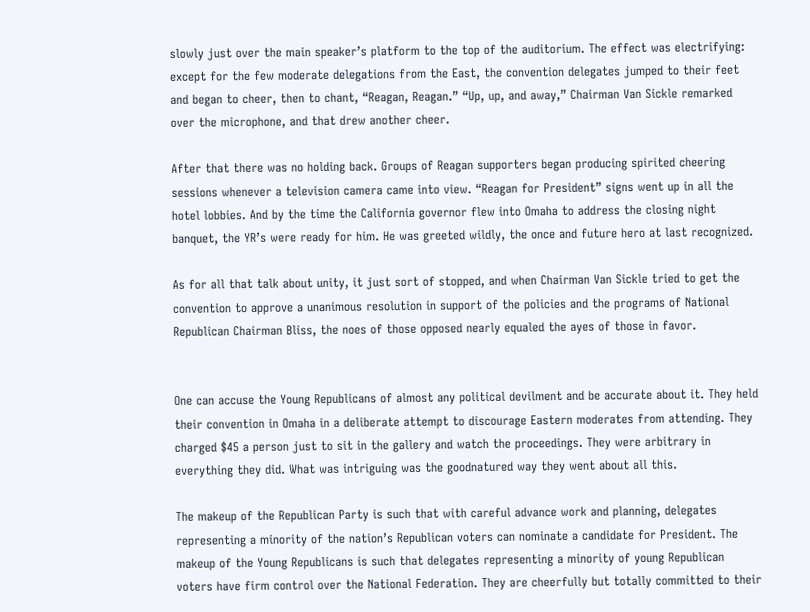slowly just over the main speaker’s platform to the top of the auditorium. The effect was electrifying: except for the few moderate delegations from the East‚ the convention delegates jumped to their feet and began to cheer, then to chant, “Reagan, Reagan.” “Up, up, and away,” Chairman Van Sickle remarked over the microphone‚ and that drew another cheer.

After that there was no holding back. Groups of Reagan supporters began producing spirited cheering sessions whenever a television camera came into view. “Reagan for President” signs went up in all the hotel lobbies. And by the time the California governor flew into Omaha to address the closing night banquet, the YR’s were ready for him. He was greeted wildly‚ the once and future hero at last recognized.

As for all that talk about unity‚ it just sort of stopped, and when Chairman Van Sickle tried to get the convention to approve a unanimous resolution in support of the policies and the programs of National Republican Chairman Bliss, the noes of those opposed nearly equaled the ayes of those in favor.


One can accuse the Young Republicans of almost any political devilment and be accurate about it. They held their convention in Omaha in a deliberate attempt to discourage Eastern moderates from attending. They charged $45 a person just to sit in the gallery and watch the proceedings. They were arbitrary in everything they did. What was intriguing was the goodnatured way they went about all this.

The makeup of the Republican Party is such that with careful advance work and planning, delegates representing a minority of the nation’s Republican voters can nominate a candidate for President. The makeup of the Young Republicans is such that delegates representing a minority of young Republican voters have firm control over the National Federation. They are cheerfully but totally committed to their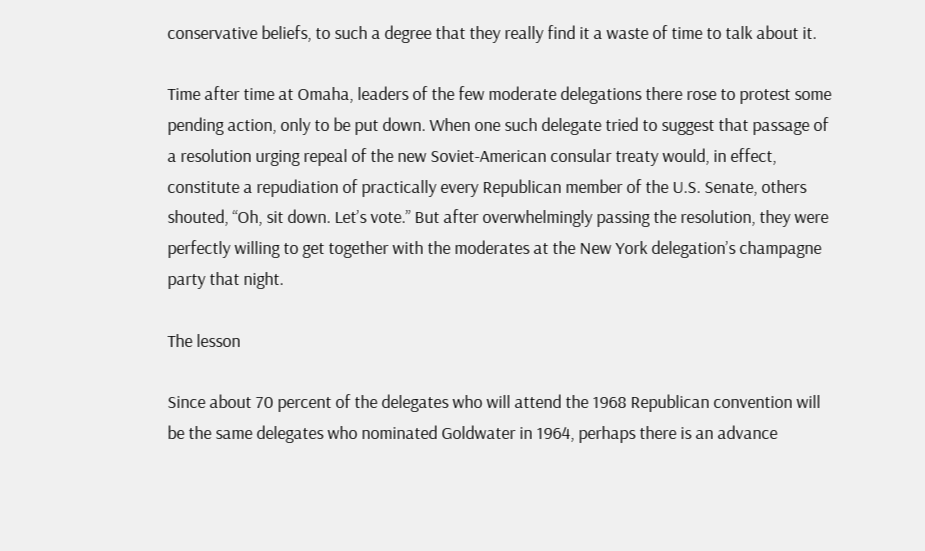conservative beliefs, to such a degree that they really find it a waste of time to talk about it.

Time after time at Omaha, leaders of the few moderate delegations there rose to protest some pending action, only to be put down. When one such delegate tried to suggest that passage of a resolution urging repeal of the new Soviet-American consular treaty would, in effect, constitute a repudiation of practically every Republican member of the U.S. Senate, others shouted, “Oh, sit down. Let’s vote.” But after overwhelmingly passing the resolution, they were perfectly willing to get together with the moderates at the New York delegation’s champagne party that night.

The lesson

Since about 70 percent of the delegates who will attend the 1968 Republican convention will be the same delegates who nominated Goldwater in 1964, perhaps there is an advance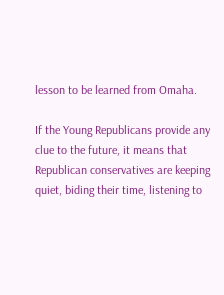lesson to be learned from Omaha.

If the Young Republicans provide any clue to the future, it means that Republican conservatives are keeping quiet, biding their time, listening to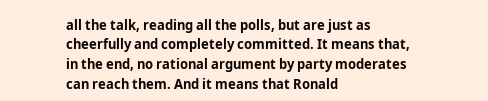all the talk, reading all the polls, but are just as cheerfully and completely committed. It means that, in the end, no rational argument by party moderates can reach them. And it means that Ronald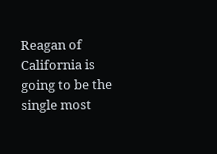Reagan of California is going to be the single most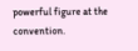powerful figure at the convention.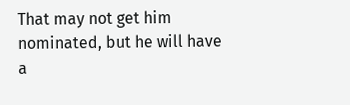That may not get him nominated, but he will have a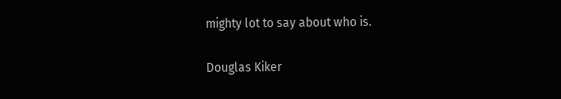mighty lot to say about who is.

Douglas Kiker